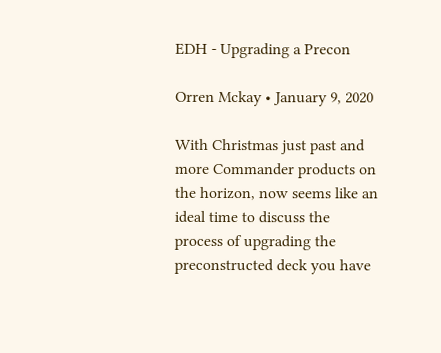EDH - Upgrading a Precon

Orren Mckay • January 9, 2020

With Christmas just past and more Commander products on the horizon, now seems like an ideal time to discuss the process of upgrading the preconstructed deck you have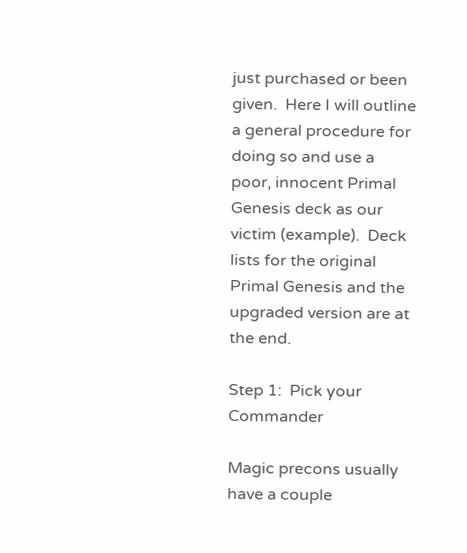just purchased or been given.  Here I will outline a general procedure for doing so and use a poor, innocent Primal Genesis deck as our victim (example).  Deck lists for the original Primal Genesis and the upgraded version are at the end.

Step 1:  Pick your Commander

Magic precons usually have a couple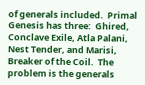of generals included.  Primal Genesis has three:  Ghired, Conclave Exile, Atla Palani, Nest Tender, and Marisi, Breaker of the Coil.  The problem is the generals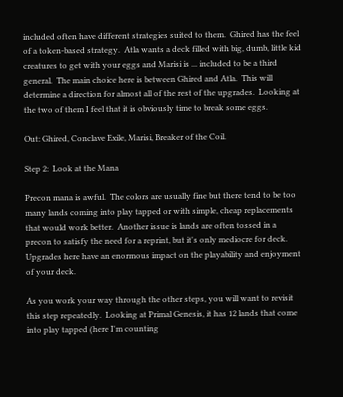included often have different strategies suited to them.  Ghired has the feel of a token-based strategy.  Atla wants a deck filled with big, dumb, little kid creatures to get with your eggs and Marisi is ... included to be a third general.  The main choice here is between Ghired and Atla.  This will determine a direction for almost all of the rest of the upgrades.  Looking at the two of them I feel that it is obviously time to break some eggs.

Out: Ghired, Conclave Exile, Marisi, Breaker of the Coil.

Step 2:  Look at the Mana

Precon mana is awful.  The colors are usually fine but there tend to be too many lands coming into play tapped or with simple, cheap replacements that would work better.  Another issue is lands are often tossed in a precon to satisfy the need for a reprint, but it's only mediocre for deck.  Upgrades here have an enormous impact on the playability and enjoyment of your deck.

As you work your way through the other steps, you will want to revisit this step repeatedly.  Looking at Primal Genesis, it has 12 lands that come into play tapped (here I'm counting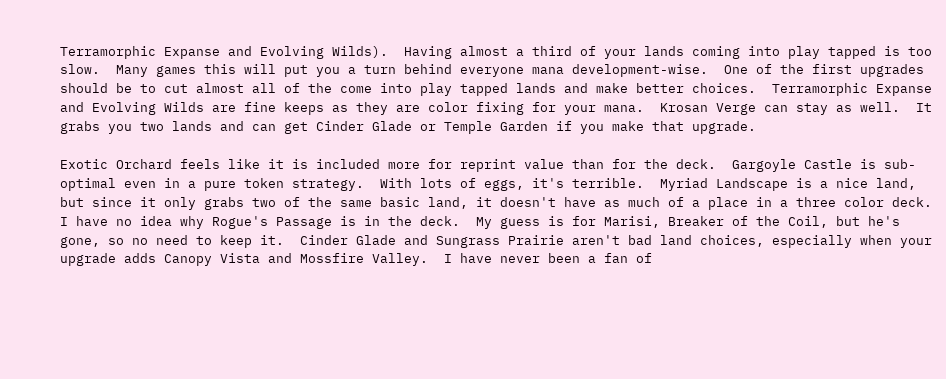Terramorphic Expanse and Evolving Wilds).  Having almost a third of your lands coming into play tapped is too slow.  Many games this will put you a turn behind everyone mana development-wise.  One of the first upgrades should be to cut almost all of the come into play tapped lands and make better choices.  Terramorphic Expanse and Evolving Wilds are fine keeps as they are color fixing for your mana.  Krosan Verge can stay as well.  It grabs you two lands and can get Cinder Glade or Temple Garden if you make that upgrade.

Exotic Orchard feels like it is included more for reprint value than for the deck.  Gargoyle Castle is sub-optimal even in a pure token strategy.  With lots of eggs, it's terrible.  Myriad Landscape is a nice land, but since it only grabs two of the same basic land, it doesn't have as much of a place in a three color deck.  I have no idea why Rogue's Passage is in the deck.  My guess is for Marisi, Breaker of the Coil, but he's gone, so no need to keep it.  Cinder Glade and Sungrass Prairie aren't bad land choices, especially when your upgrade adds Canopy Vista and Mossfire Valley.  I have never been a fan of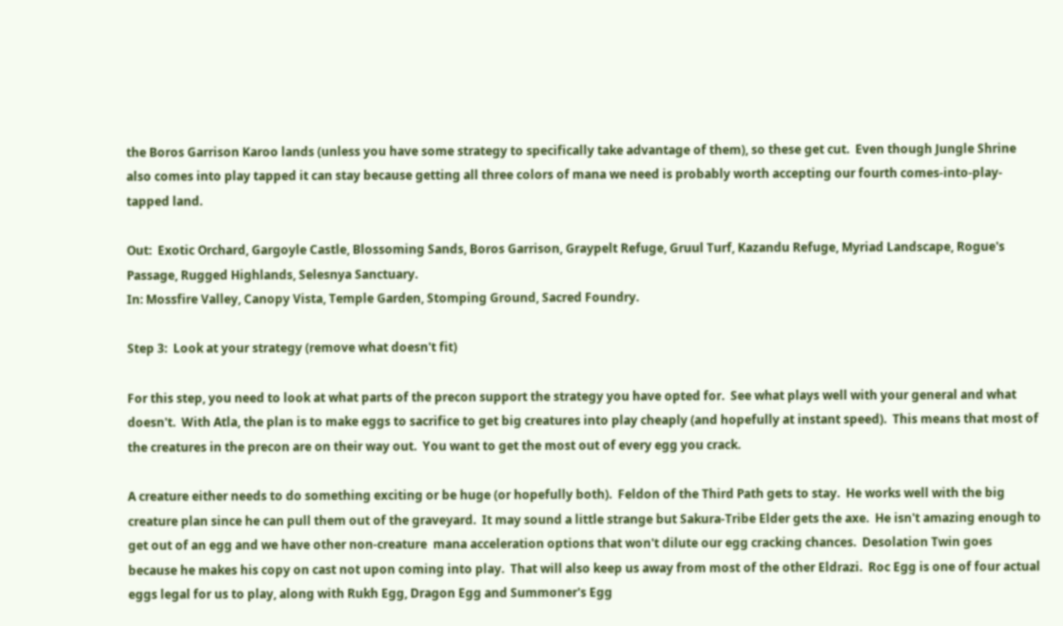the Boros Garrison Karoo lands (unless you have some strategy to specifically take advantage of them), so these get cut.  Even though Jungle Shrine also comes into play tapped it can stay because getting all three colors of mana we need is probably worth accepting our fourth comes-into-play-tapped land.

Out:  Exotic Orchard, Gargoyle Castle, Blossoming Sands, Boros Garrison, Graypelt Refuge, Gruul Turf, Kazandu Refuge, Myriad Landscape, Rogue's Passage, Rugged Highlands, Selesnya Sanctuary.
In: Mossfire Valley, Canopy Vista, Temple Garden, Stomping Ground, Sacred Foundry.

Step 3:  Look at your strategy (remove what doesn't fit)

For this step, you need to look at what parts of the precon support the strategy you have opted for.  See what plays well with your general and what doesn't.  With Atla, the plan is to make eggs to sacrifice to get big creatures into play cheaply (and hopefully at instant speed).  This means that most of the creatures in the precon are on their way out.  You want to get the most out of every egg you crack.

A creature either needs to do something exciting or be huge (or hopefully both).  Feldon of the Third Path gets to stay.  He works well with the big creature plan since he can pull them out of the graveyard.  It may sound a little strange but Sakura-Tribe Elder gets the axe.  He isn't amazing enough to get out of an egg and we have other non-creature  mana acceleration options that won't dilute our egg cracking chances.  Desolation Twin goes because he makes his copy on cast not upon coming into play.  That will also keep us away from most of the other Eldrazi.  Roc Egg is one of four actual eggs legal for us to play, along with Rukh Egg, Dragon Egg and Summoner's Egg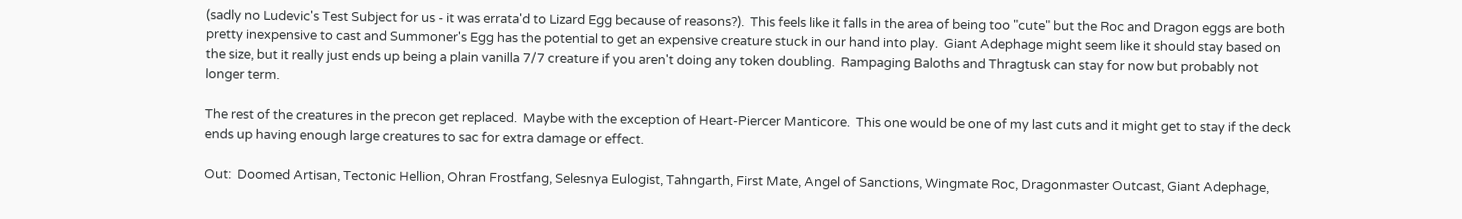(sadly no Ludevic's Test Subject for us - it was errata'd to Lizard Egg because of reasons?).  This feels like it falls in the area of being too "cute" but the Roc and Dragon eggs are both pretty inexpensive to cast and Summoner's Egg has the potential to get an expensive creature stuck in our hand into play.  Giant Adephage might seem like it should stay based on the size, but it really just ends up being a plain vanilla 7/7 creature if you aren't doing any token doubling.  Rampaging Baloths and Thragtusk can stay for now but probably not longer term.

The rest of the creatures in the precon get replaced.  Maybe with the exception of Heart-Piercer Manticore.  This one would be one of my last cuts and it might get to stay if the deck ends up having enough large creatures to sac for extra damage or effect.

Out:  Doomed Artisan, Tectonic Hellion, Ohran Frostfang, Selesnya Eulogist, Tahngarth, First Mate, Angel of Sanctions, Wingmate Roc, Dragonmaster Outcast, Giant Adephage,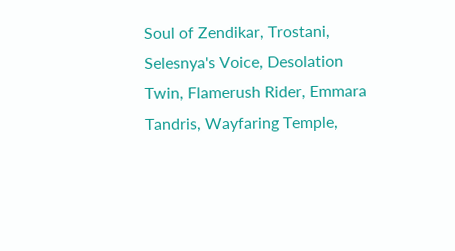Soul of Zendikar, Trostani, Selesnya's Voice, Desolation Twin, Flamerush Rider, Emmara Tandris, Wayfaring Temple,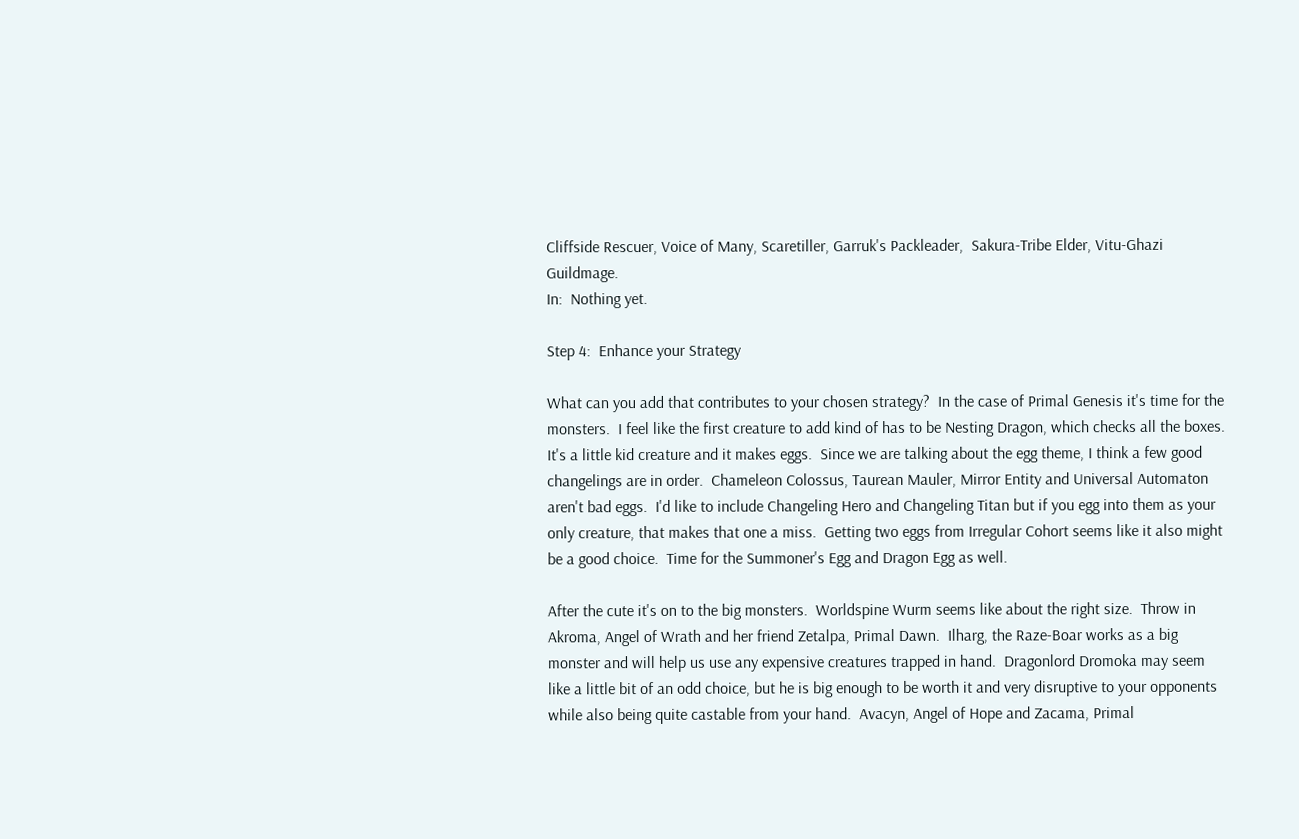Cliffside Rescuer, Voice of Many, Scaretiller, Garruk's Packleader,  Sakura-Tribe Elder, Vitu-Ghazi Guildmage.
In:  Nothing yet.

Step 4:  Enhance your Strategy

What can you add that contributes to your chosen strategy?  In the case of Primal Genesis it's time for the monsters.  I feel like the first creature to add kind of has to be Nesting Dragon, which checks all the boxes.  It's a little kid creature and it makes eggs.  Since we are talking about the egg theme, I think a few good changelings are in order.  Chameleon Colossus, Taurean Mauler, Mirror Entity and Universal Automaton aren't bad eggs.  I'd like to include Changeling Hero and Changeling Titan but if you egg into them as your only creature, that makes that one a miss.  Getting two eggs from Irregular Cohort seems like it also might be a good choice.  Time for the Summoner's Egg and Dragon Egg as well.

After the cute it's on to the big monsters.  Worldspine Wurm seems like about the right size.  Throw in Akroma, Angel of Wrath and her friend Zetalpa, Primal Dawn.  Ilharg, the Raze-Boar works as a big monster and will help us use any expensive creatures trapped in hand.  Dragonlord Dromoka may seem like a little bit of an odd choice, but he is big enough to be worth it and very disruptive to your opponents while also being quite castable from your hand.  Avacyn, Angel of Hope and Zacama, Primal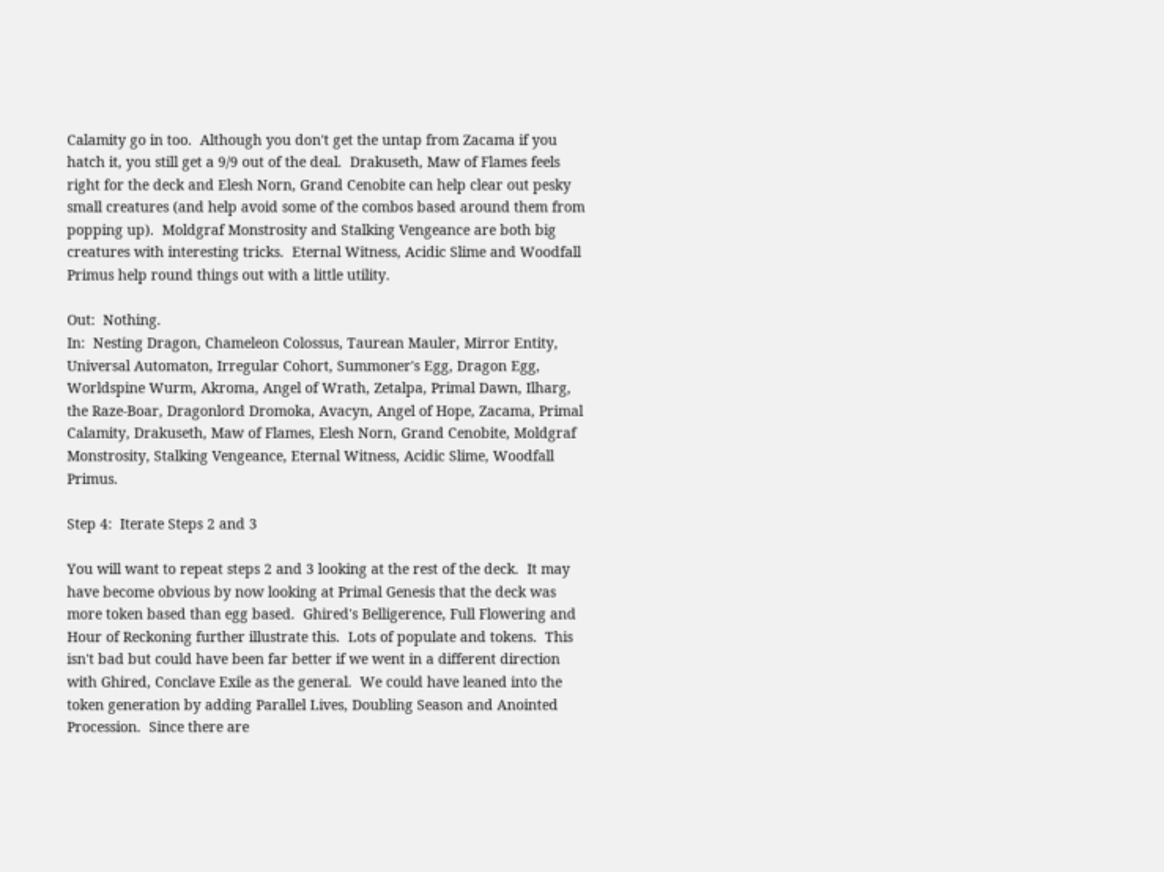Calamity go in too.  Although you don't get the untap from Zacama if you hatch it, you still get a 9/9 out of the deal.  Drakuseth, Maw of Flames feels right for the deck and Elesh Norn, Grand Cenobite can help clear out pesky small creatures (and help avoid some of the combos based around them from popping up).  Moldgraf Monstrosity and Stalking Vengeance are both big creatures with interesting tricks.  Eternal Witness, Acidic Slime and Woodfall Primus help round things out with a little utility.

Out:  Nothing.
In:  Nesting Dragon, Chameleon Colossus, Taurean Mauler, Mirror Entity, Universal Automaton, Irregular Cohort, Summoner's Egg, Dragon Egg, Worldspine Wurm, Akroma, Angel of Wrath, Zetalpa, Primal Dawn, Ilharg, the Raze-Boar, Dragonlord Dromoka, Avacyn, Angel of Hope, Zacama, Primal Calamity, Drakuseth, Maw of Flames, Elesh Norn, Grand Cenobite, Moldgraf Monstrosity, Stalking Vengeance, Eternal Witness, Acidic Slime, Woodfall Primus.

Step 4:  Iterate Steps 2 and 3

You will want to repeat steps 2 and 3 looking at the rest of the deck.  It may have become obvious by now looking at Primal Genesis that the deck was more token based than egg based.  Ghired's Belligerence, Full Flowering and Hour of Reckoning further illustrate this.  Lots of populate and tokens.  This isn't bad but could have been far better if we went in a different direction with Ghired, Conclave Exile as the general.  We could have leaned into the token generation by adding Parallel Lives, Doubling Season and Anointed Procession.  Since there are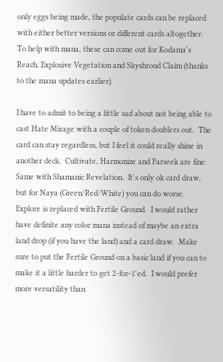only eggs being made, the populate cards can be replaced with either better versions or different cards altogether.  To help with mana, these can come out for Kodama's Reach, Explosive Vegetation and Skyshroud Claim (thanks to the mana updates earlier).

I have to admit to being a little sad about not being able to cast Hate Mirage with a couple of token doublers out.  The card can stay regardless, but I feel it could really shine in another deck.  Cultivate, Harmonize and Farseek are fine.  Same with Shamanic Revelation.  It's only ok card draw, but for Naya (Green/Red/White) you can do worse.  Explore is replaced with Fertile Ground.  I would rather have definite any color mana instead of maybe an extra land drop (if you have the land) and a card draw.  Make sure to put the Fertile Ground on a basic land if you can to make it a little harder to get 2-for-1'ed.  I would prefer more versatility than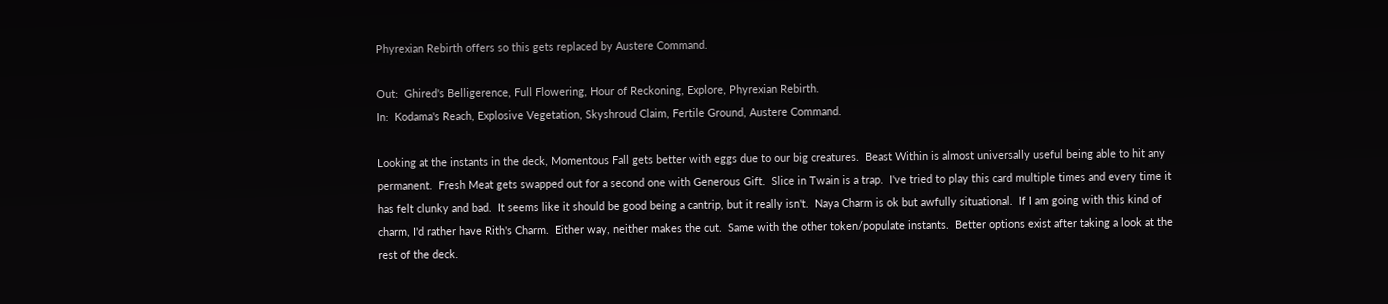Phyrexian Rebirth offers so this gets replaced by Austere Command.

Out:  Ghired's Belligerence, Full Flowering, Hour of Reckoning, Explore, Phyrexian Rebirth.
In:  Kodama's Reach, Explosive Vegetation, Skyshroud Claim, Fertile Ground, Austere Command.

Looking at the instants in the deck, Momentous Fall gets better with eggs due to our big creatures.  Beast Within is almost universally useful being able to hit any permanent.  Fresh Meat gets swapped out for a second one with Generous Gift.  Slice in Twain is a trap.  I've tried to play this card multiple times and every time it has felt clunky and bad.  It seems like it should be good being a cantrip, but it really isn't.  Naya Charm is ok but awfully situational.  If I am going with this kind of charm, I'd rather have Rith's Charm.  Either way, neither makes the cut.  Same with the other token/populate instants.  Better options exist after taking a look at the rest of the deck.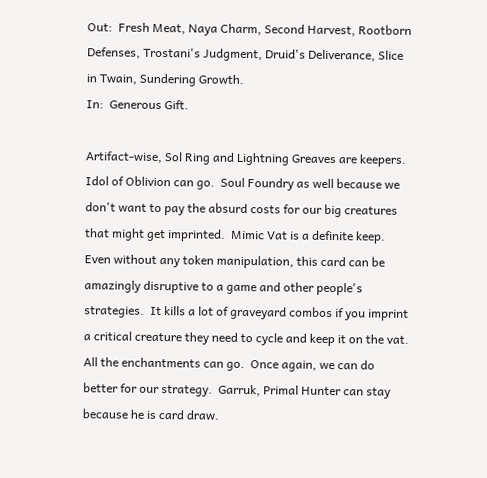Out:  Fresh Meat, Naya Charm, Second Harvest, Rootborn Defenses, Trostani's Judgment, Druid's Deliverance, Slice in Twain, Sundering Growth.
In:  Generous Gift.

Artifact-wise, Sol Ring and Lightning Greaves are keepers.  Idol of Oblivion can go.  Soul Foundry as well because we don't want to pay the absurd costs for our big creatures that might get imprinted.  Mimic Vat is a definite keep.  Even without any token manipulation, this card can be amazingly disruptive to a game and other people's strategies.  It kills a lot of graveyard combos if you imprint a critical creature they need to cycle and keep it on the vat.  All the enchantments can go.  Once again, we can do better for our strategy.  Garruk, Primal Hunter can stay because he is card draw.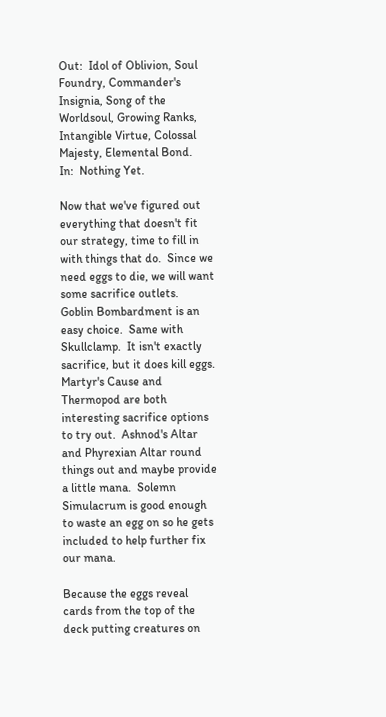Out:  Idol of Oblivion, Soul Foundry, Commander's Insignia, Song of the Worldsoul, Growing Ranks, Intangible Virtue, Colossal Majesty, Elemental Bond.
In:  Nothing Yet.

Now that we've figured out everything that doesn't fit our strategy, time to fill in with things that do.  Since we need eggs to die, we will want some sacrifice outlets.  Goblin Bombardment is an easy choice.  Same with Skullclamp.  It isn't exactly sacrifice, but it does kill eggs.  Martyr's Cause and Thermopod are both interesting sacrifice options to try out.  Ashnod's Altar and Phyrexian Altar round things out and maybe provide a little mana.  Solemn Simulacrum is good enough to waste an egg on so he gets included to help further fix our mana.

Because the eggs reveal cards from the top of the deck putting creatures on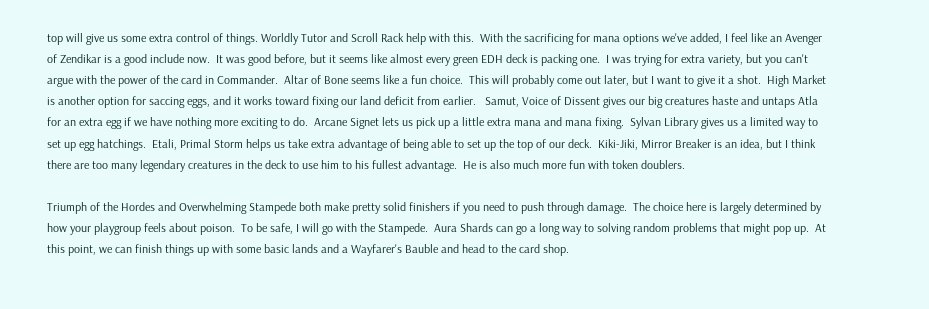top will give us some extra control of things. Worldly Tutor and Scroll Rack help with this.  With the sacrificing for mana options we've added, I feel like an Avenger of Zendikar is a good include now.  It was good before, but it seems like almost every green EDH deck is packing one.  I was trying for extra variety, but you can't argue with the power of the card in Commander.  Altar of Bone seems like a fun choice.  This will probably come out later, but I want to give it a shot.  High Market is another option for saccing eggs, and it works toward fixing our land deficit from earlier.   Samut, Voice of Dissent gives our big creatures haste and untaps Atla for an extra egg if we have nothing more exciting to do.  Arcane Signet lets us pick up a little extra mana and mana fixing.  Sylvan Library gives us a limited way to set up egg hatchings.  Etali, Primal Storm helps us take extra advantage of being able to set up the top of our deck.  Kiki-Jiki, Mirror Breaker is an idea, but I think there are too many legendary creatures in the deck to use him to his fullest advantage.  He is also much more fun with token doublers.

Triumph of the Hordes and Overwhelming Stampede both make pretty solid finishers if you need to push through damage.  The choice here is largely determined by how your playgroup feels about poison.  To be safe, I will go with the Stampede.  Aura Shards can go a long way to solving random problems that might pop up.  At this point, we can finish things up with some basic lands and a Wayfarer's Bauble and head to the card shop.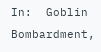In:  Goblin Bombardment,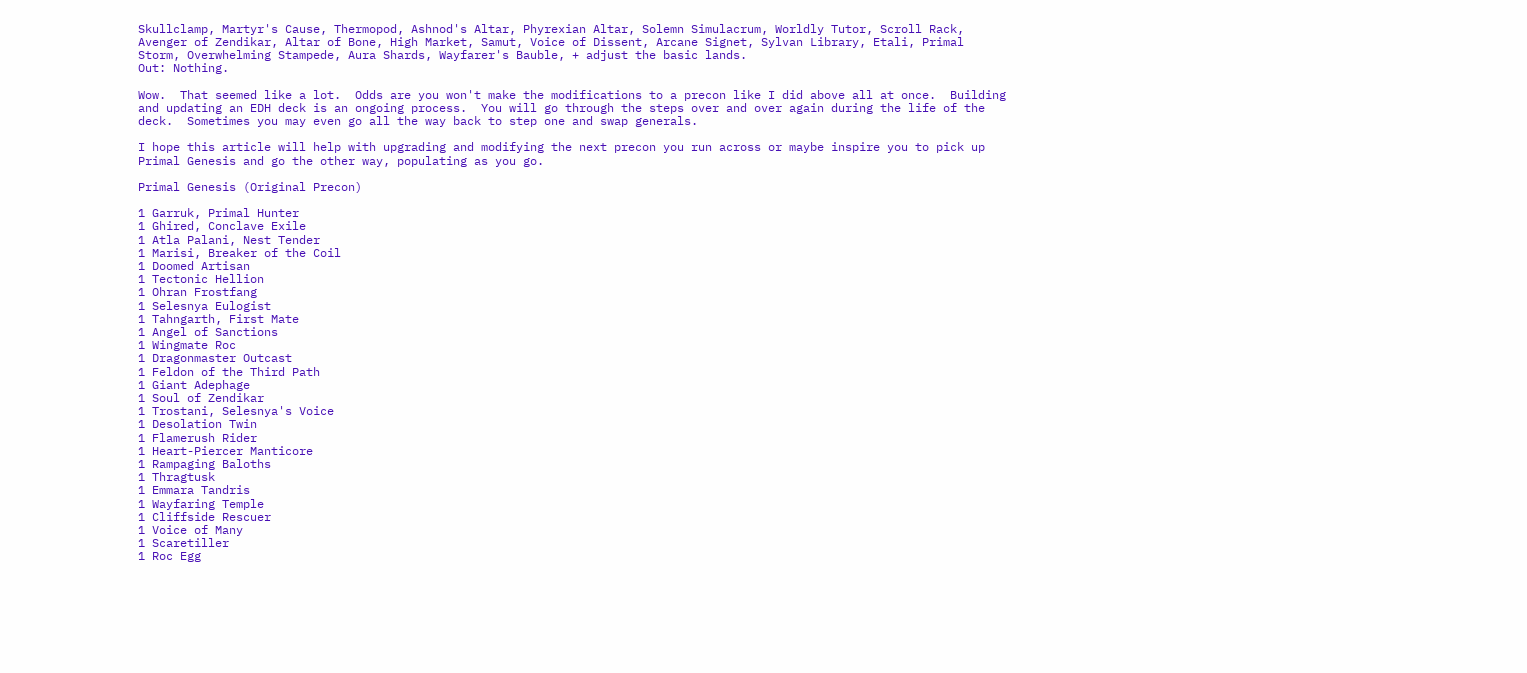Skullclamp, Martyr's Cause, Thermopod, Ashnod's Altar, Phyrexian Altar, Solemn Simulacrum, Worldly Tutor, Scroll Rack, Avenger of Zendikar, Altar of Bone, High Market, Samut, Voice of Dissent, Arcane Signet, Sylvan Library, Etali, Primal Storm, Overwhelming Stampede, Aura Shards, Wayfarer's Bauble, + adjust the basic lands.
Out: Nothing.

Wow.  That seemed like a lot.  Odds are you won't make the modifications to a precon like I did above all at once.  Building and updating an EDH deck is an ongoing process.  You will go through the steps over and over again during the life of the deck.  Sometimes you may even go all the way back to step one and swap generals.

I hope this article will help with upgrading and modifying the next precon you run across or maybe inspire you to pick up Primal Genesis and go the other way, populating as you go.

Primal Genesis (Original Precon)

1 Garruk, Primal Hunter
1 Ghired, Conclave Exile
1 Atla Palani, Nest Tender
1 Marisi, Breaker of the Coil
1 Doomed Artisan
1 Tectonic Hellion
1 Ohran Frostfang
1 Selesnya Eulogist
1 Tahngarth, First Mate
1 Angel of Sanctions
1 Wingmate Roc
1 Dragonmaster Outcast
1 Feldon of the Third Path
1 Giant Adephage
1 Soul of Zendikar
1 Trostani, Selesnya's Voice
1 Desolation Twin
1 Flamerush Rider
1 Heart-Piercer Manticore
1 Rampaging Baloths
1 Thragtusk
1 Emmara Tandris
1 Wayfaring Temple
1 Cliffside Rescuer
1 Voice of Many
1 Scaretiller
1 Roc Egg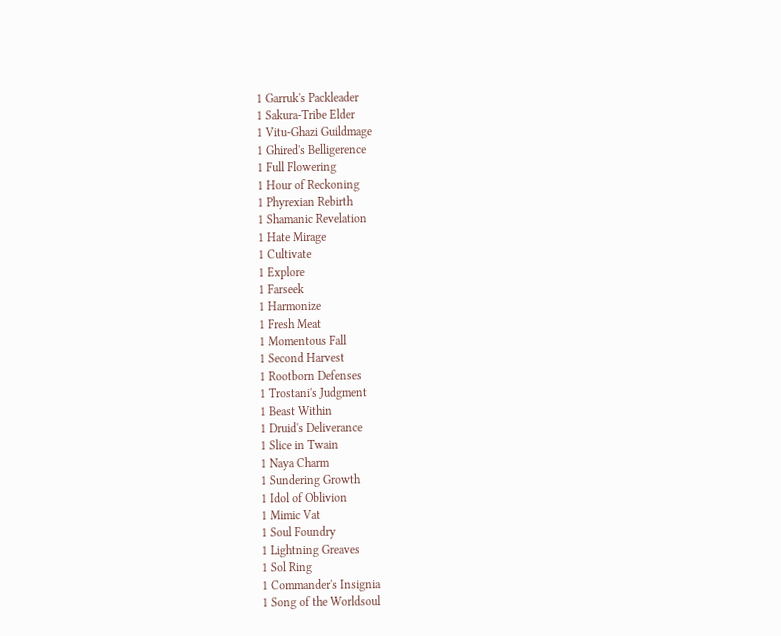1 Garruk's Packleader
1 Sakura-Tribe Elder
1 Vitu-Ghazi Guildmage
1 Ghired's Belligerence
1 Full Flowering
1 Hour of Reckoning
1 Phyrexian Rebirth
1 Shamanic Revelation
1 Hate Mirage
1 Cultivate
1 Explore
1 Farseek
1 Harmonize
1 Fresh Meat
1 Momentous Fall
1 Second Harvest
1 Rootborn Defenses
1 Trostani's Judgment
1 Beast Within
1 Druid's Deliverance
1 Slice in Twain
1 Naya Charm
1 Sundering Growth
1 Idol of Oblivion
1 Mimic Vat
1 Soul Foundry
1 Lightning Greaves
1 Sol Ring
1 Commander's Insignia
1 Song of the Worldsoul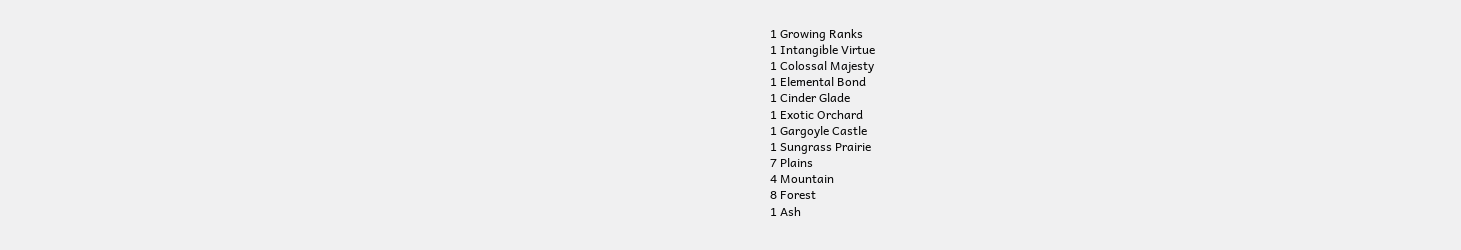1 Growing Ranks
1 Intangible Virtue
1 Colossal Majesty
1 Elemental Bond
1 Cinder Glade
1 Exotic Orchard
1 Gargoyle Castle
1 Sungrass Prairie
7 Plains
4 Mountain
8 Forest
1 Ash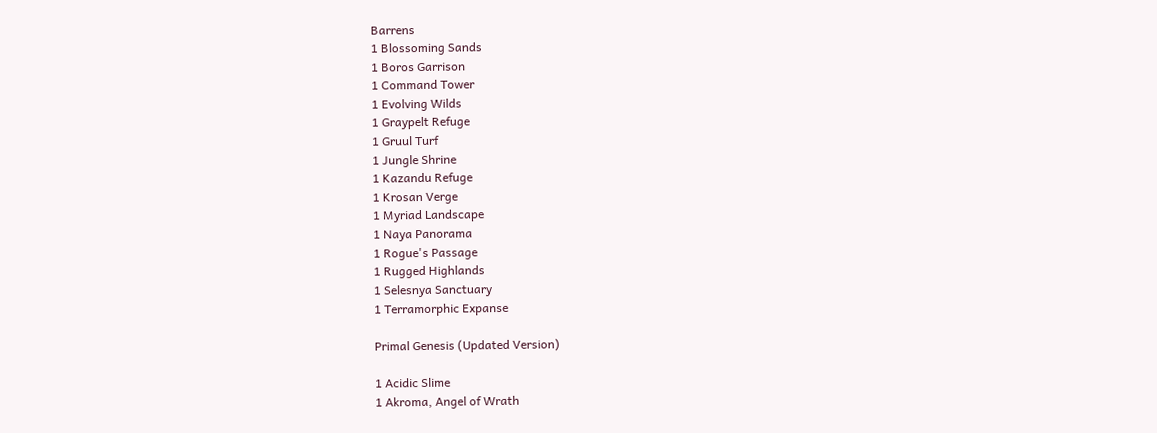Barrens
1 Blossoming Sands
1 Boros Garrison
1 Command Tower
1 Evolving Wilds
1 Graypelt Refuge
1 Gruul Turf
1 Jungle Shrine
1 Kazandu Refuge
1 Krosan Verge
1 Myriad Landscape
1 Naya Panorama
1 Rogue's Passage
1 Rugged Highlands
1 Selesnya Sanctuary
1 Terramorphic Expanse

Primal Genesis (Updated Version)

1 Acidic Slime
1 Akroma, Angel of Wrath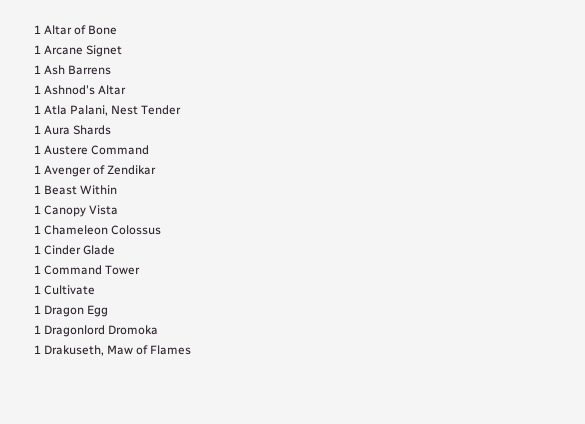1 Altar of Bone
1 Arcane Signet
1 Ash Barrens
1 Ashnod's Altar
1 Atla Palani, Nest Tender
1 Aura Shards
1 Austere Command
1 Avenger of Zendikar
1 Beast Within
1 Canopy Vista
1 Chameleon Colossus
1 Cinder Glade
1 Command Tower
1 Cultivate
1 Dragon Egg
1 Dragonlord Dromoka
1 Drakuseth, Maw of Flames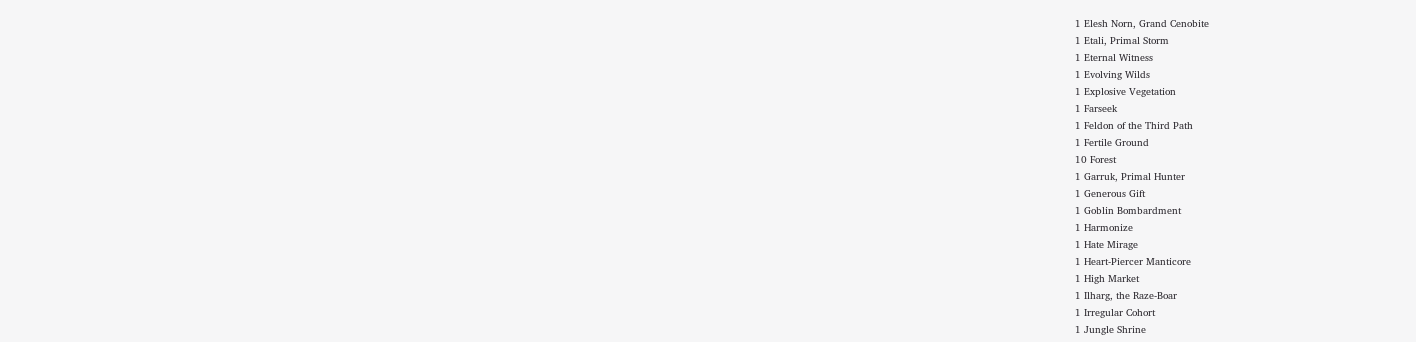1 Elesh Norn, Grand Cenobite
1 Etali, Primal Storm
1 Eternal Witness
1 Evolving Wilds
1 Explosive Vegetation
1 Farseek
1 Feldon of the Third Path
1 Fertile Ground
10 Forest
1 Garruk, Primal Hunter
1 Generous Gift
1 Goblin Bombardment
1 Harmonize
1 Hate Mirage
1 Heart-Piercer Manticore
1 High Market
1 Ilharg, the Raze-Boar
1 Irregular Cohort
1 Jungle Shrine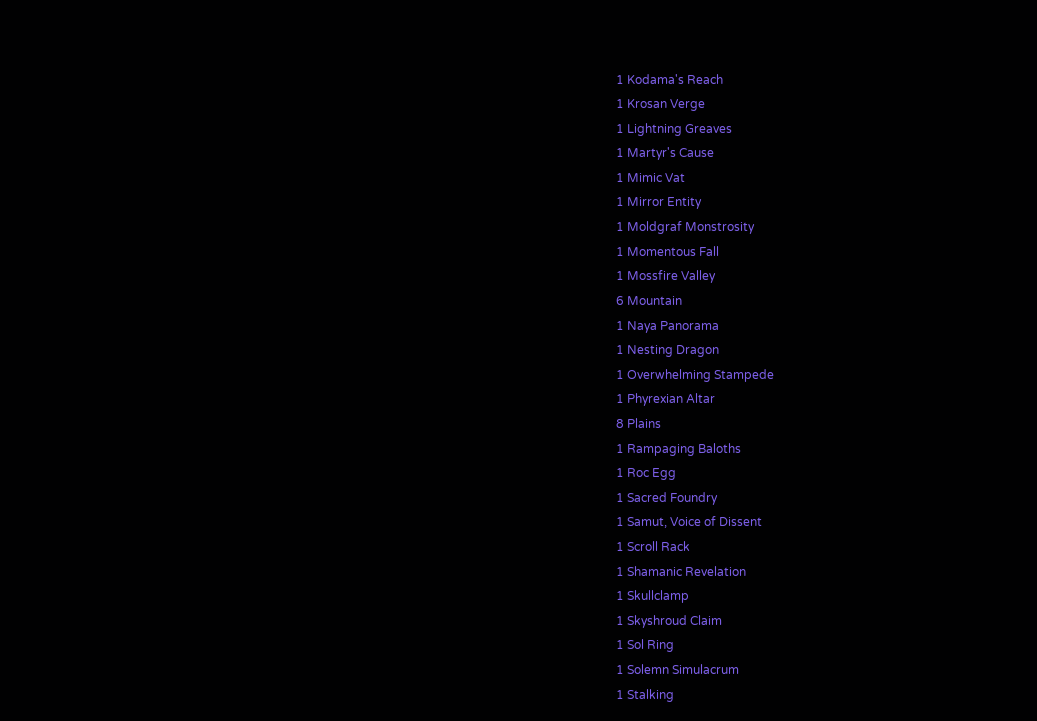1 Kodama's Reach
1 Krosan Verge
1 Lightning Greaves
1 Martyr's Cause
1 Mimic Vat
1 Mirror Entity
1 Moldgraf Monstrosity
1 Momentous Fall
1 Mossfire Valley
6 Mountain
1 Naya Panorama
1 Nesting Dragon
1 Overwhelming Stampede
1 Phyrexian Altar
8 Plains
1 Rampaging Baloths
1 Roc Egg
1 Sacred Foundry
1 Samut, Voice of Dissent
1 Scroll Rack
1 Shamanic Revelation
1 Skullclamp
1 Skyshroud Claim
1 Sol Ring
1 Solemn Simulacrum
1 Stalking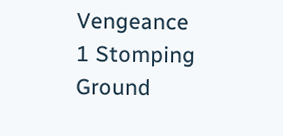Vengeance
1 Stomping Ground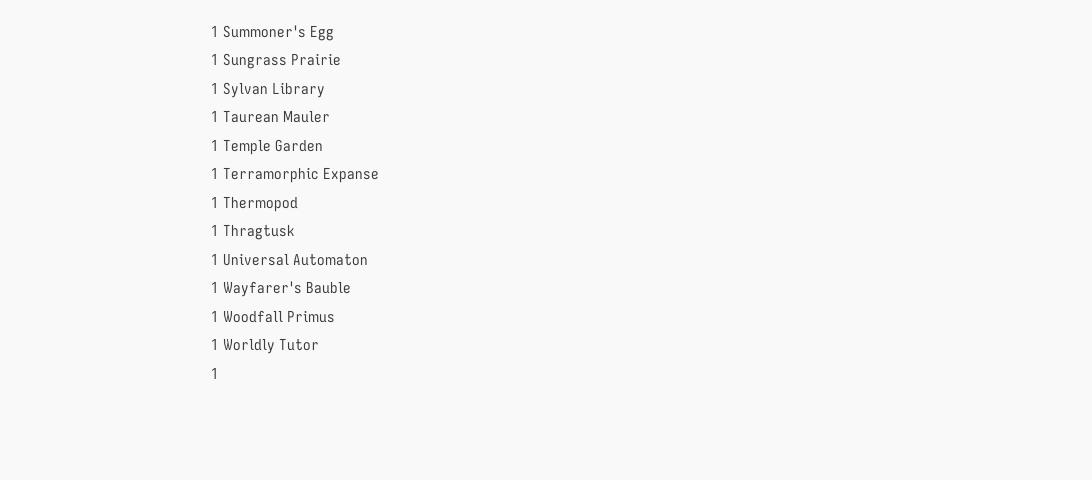1 Summoner's Egg
1 Sungrass Prairie
1 Sylvan Library
1 Taurean Mauler
1 Temple Garden
1 Terramorphic Expanse
1 Thermopod
1 Thragtusk
1 Universal Automaton
1 Wayfarer's Bauble
1 Woodfall Primus
1 Worldly Tutor
1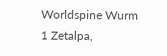Worldspine Wurm
1 Zetalpa,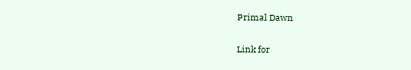Primal Dawn

Link for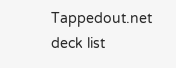Tappedout.net deck list